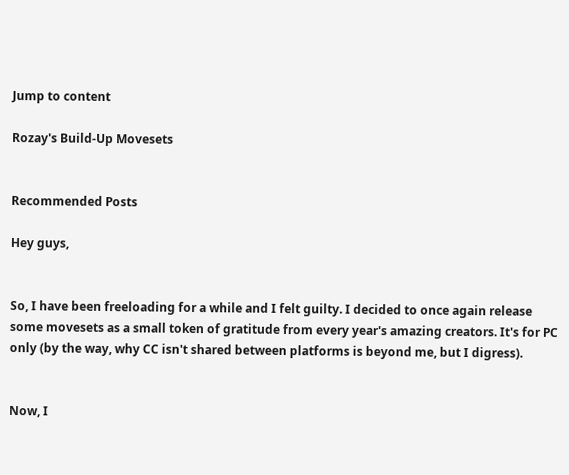Jump to content

Rozay's Build-Up Movesets


Recommended Posts

Hey guys,


So, I have been freeloading for a while and I felt guilty. I decided to once again release some movesets as a small token of gratitude from every year's amazing creators. It's for PC only (by the way, why CC isn't shared between platforms is beyond me, but I digress).


Now, I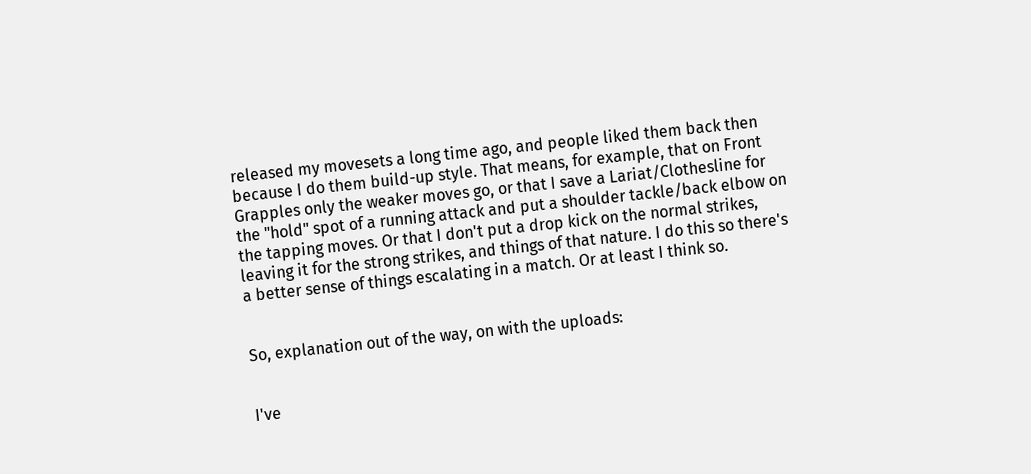released my movesets a long time ago, and people liked them back then because I do them build-up style. That means, for example, that on Front Grapples only the weaker moves go, or that I save a Lariat/Clothesline for the "hold" spot of a running attack and put a shoulder tackle/back elbow on the tapping moves. Or that I don't put a drop kick on the normal strikes, leaving it for the strong strikes, and things of that nature. I do this so there's a better sense of things escalating in a match. Or at least I think so.


So, explanation out of the way, on with the uploads:


I've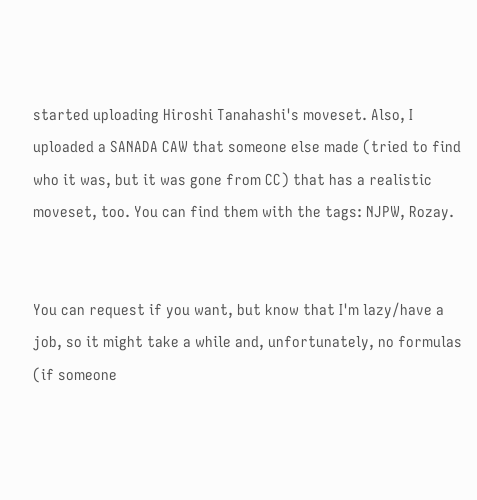started uploading Hiroshi Tanahashi's moveset. Also, I uploaded a SANADA CAW that someone else made (tried to find who it was, but it was gone from CC) that has a realistic moveset, too. You can find them with the tags: NJPW, Rozay.


You can request if you want, but know that I'm lazy/have a job, so it might take a while and, unfortunately, no formulas (if someone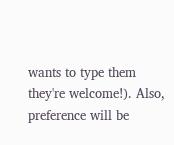wants to type them they're welcome!). Also, preference will be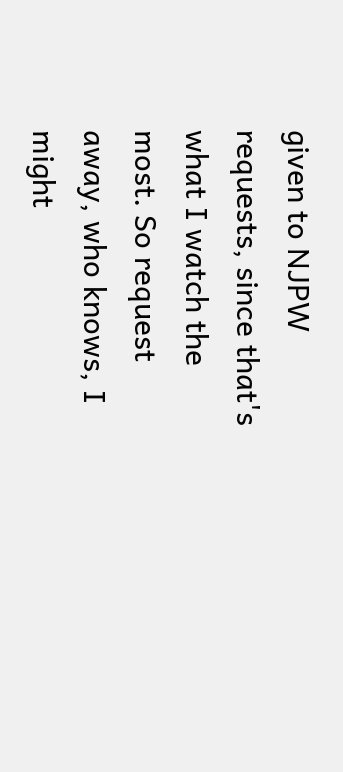given to NJPW requests, since that's what I watch the most. So request away, who knows, I might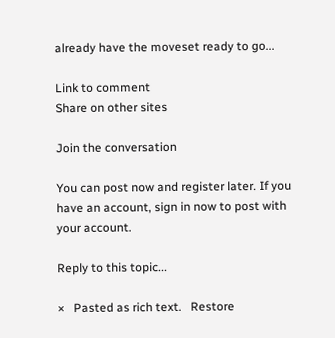already have the moveset ready to go...

Link to comment
Share on other sites

Join the conversation

You can post now and register later. If you have an account, sign in now to post with your account.

Reply to this topic...

×   Pasted as rich text.   Restore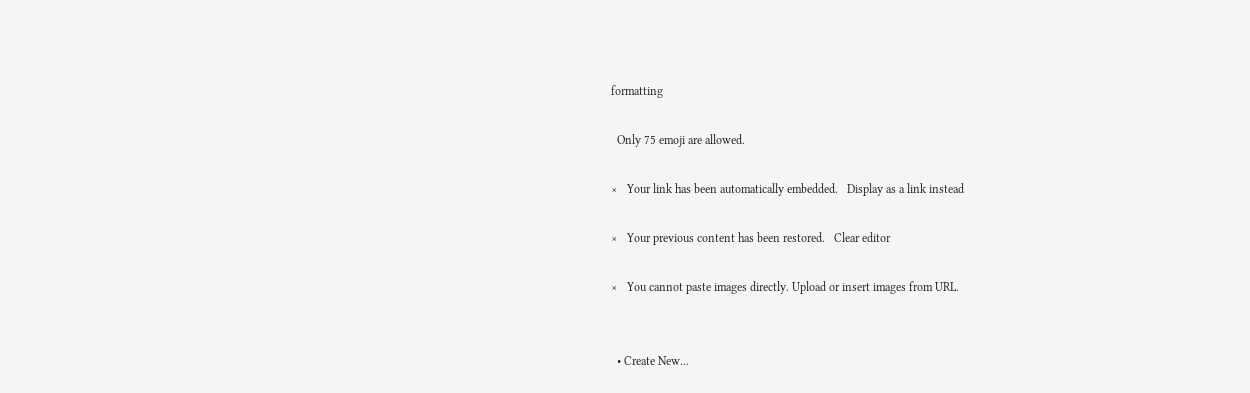formatting

  Only 75 emoji are allowed.

×   Your link has been automatically embedded.   Display as a link instead

×   Your previous content has been restored.   Clear editor

×   You cannot paste images directly. Upload or insert images from URL.


  • Create New...